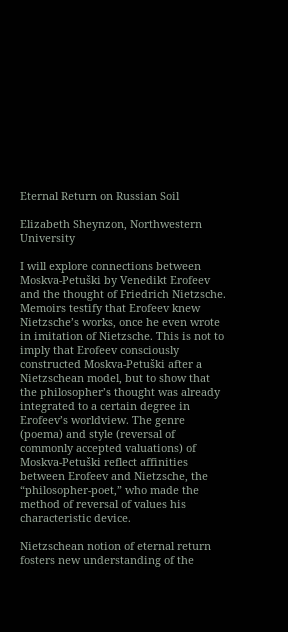Eternal Return on Russian Soil

Elizabeth Sheynzon, Northwestern University

I will explore connections between Moskva-Petuški by Venedikt Erofeev and the thought of Friedrich Nietzsche. Memoirs testify that Erofeev knew Nietzsche’s works, once he even wrote in imitation of Nietzsche. This is not to imply that Erofeev consciously constructed Moskva-Petuški after a Nietzschean model, but to show that the philosopher’s thought was already integrated to a certain degree in Erofeev’s worldview. The genre (poema) and style (reversal of commonly accepted valuations) of Moskva-Petuški reflect affinities between Erofeev and Nietzsche, the “philosopher-poet,” who made the method of reversal of values his characteristic device.

Nietzschean notion of eternal return fosters new understanding of the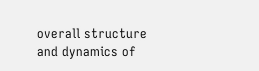overall structure and dynamics of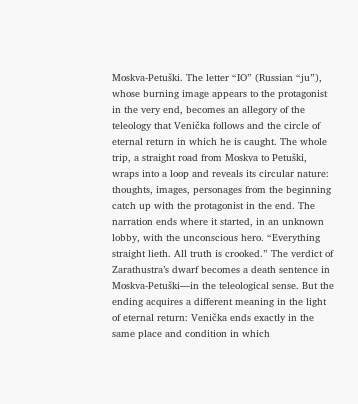Moskva-Petuški. The letter “IO” (Russian “ju”), whose burning image appears to the protagonist in the very end, becomes an allegory of the teleology that Venička follows and the circle of eternal return in which he is caught. The whole trip, a straight road from Moskva to Petuški, wraps into a loop and reveals its circular nature: thoughts, images, personages from the beginning catch up with the protagonist in the end. The narration ends where it started, in an unknown lobby, with the unconscious hero. “Everything straight lieth. All truth is crooked.” The verdict of Zarathustra’s dwarf becomes a death sentence in Moskva-Petuški—in the teleological sense. But the ending acquires a different meaning in the light of eternal return: Venička ends exactly in the same place and condition in which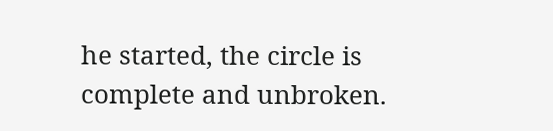he started, the circle is complete and unbroken.